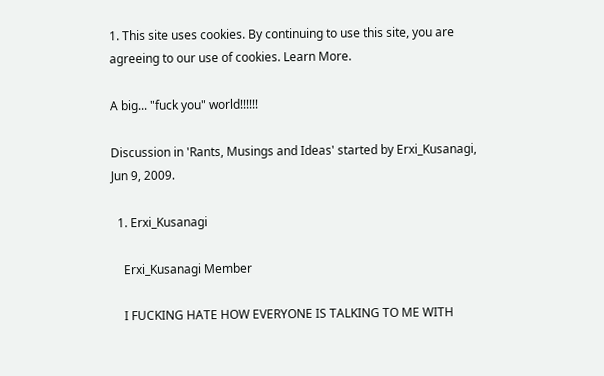1. This site uses cookies. By continuing to use this site, you are agreeing to our use of cookies. Learn More.

A big... "fuck you" world!!!!!!

Discussion in 'Rants, Musings and Ideas' started by Erxi_Kusanagi, Jun 9, 2009.

  1. Erxi_Kusanagi

    Erxi_Kusanagi Member

    I FUCKING HATE HOW EVERYONE IS TALKING TO ME WITH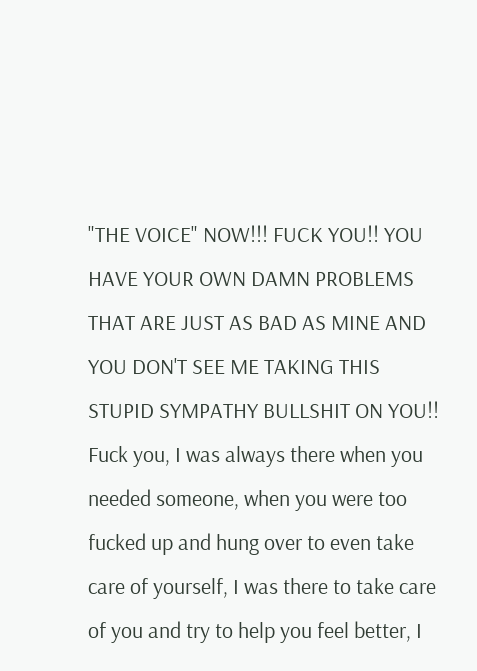"THE VOICE" NOW!!! FUCK YOU!! YOU HAVE YOUR OWN DAMN PROBLEMS THAT ARE JUST AS BAD AS MINE AND YOU DON'T SEE ME TAKING THIS STUPID SYMPATHY BULLSHIT ON YOU!! Fuck you, I was always there when you needed someone, when you were too fucked up and hung over to even take care of yourself, I was there to take care of you and try to help you feel better, I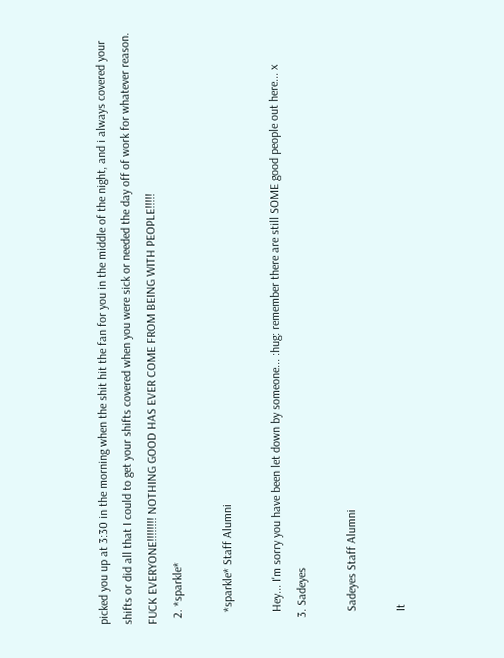picked you up at 3:30 in the morning when the shit hit the fan for you in the middle of the night, and i always covered your shifts or did all that I could to get your shifts covered when you were sick or needed the day off of work for whatever reason. FUCK EVERYONE!!!!!!!! NOTHING GOOD HAS EVER COME FROM BEING WITH PEOPLE!!!!!
  2. *sparkle*

    *sparkle* Staff Alumni

    Hey... I'm sorry you have been let down by someone... :hug: remember there are still SOME good people out here... x
  3. Sadeyes

    Sadeyes Staff Alumni

    It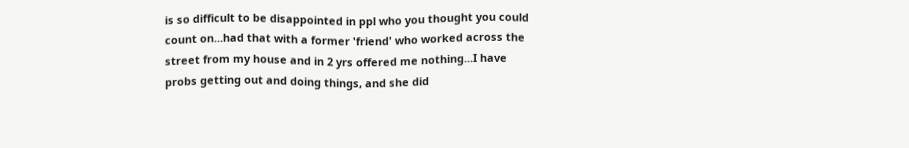is so difficult to be disappointed in ppl who you thought you could count on...had that with a former 'friend' who worked across the street from my house and in 2 yrs offered me nothing...I have probs getting out and doing things, and she did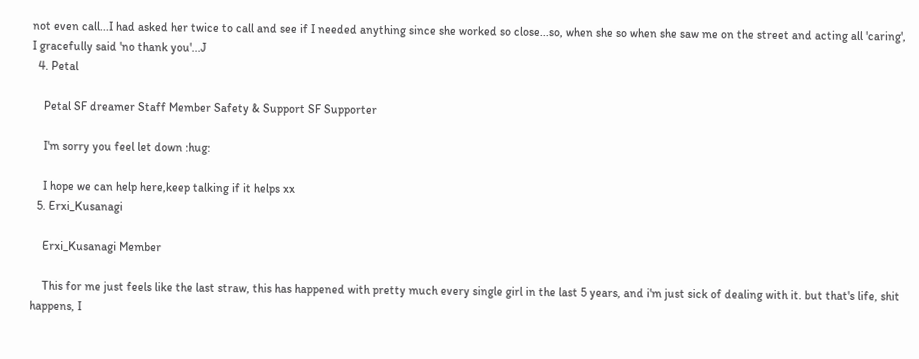not even call...I had asked her twice to call and see if I needed anything since she worked so close...so, when she so when she saw me on the street and acting all 'caring', I gracefully said 'no thank you'...J
  4. Petal

    Petal SF dreamer Staff Member Safety & Support SF Supporter

    I'm sorry you feel let down :hug:

    I hope we can help here,keep talking if it helps xx
  5. Erxi_Kusanagi

    Erxi_Kusanagi Member

    This for me just feels like the last straw, this has happened with pretty much every single girl in the last 5 years, and i'm just sick of dealing with it. but that's life, shit happens, I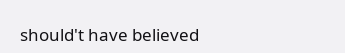should't have believed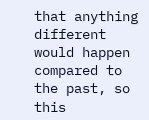that anything different would happen compared to the past, so this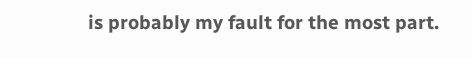is probably my fault for the most part.